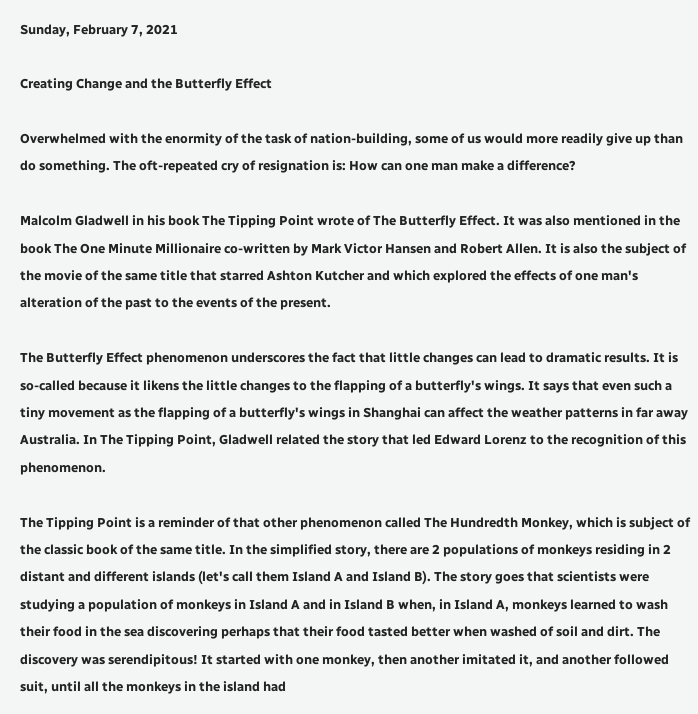Sunday, February 7, 2021

Creating Change and the Butterfly Effect

Overwhelmed with the enormity of the task of nation-building, some of us would more readily give up than do something. The oft-repeated cry of resignation is: How can one man make a difference?

Malcolm Gladwell in his book The Tipping Point wrote of The Butterfly Effect. It was also mentioned in the book The One Minute Millionaire co-written by Mark Victor Hansen and Robert Allen. It is also the subject of the movie of the same title that starred Ashton Kutcher and which explored the effects of one man's alteration of the past to the events of the present.

The Butterfly Effect phenomenon underscores the fact that little changes can lead to dramatic results. It is so-called because it likens the little changes to the flapping of a butterfly's wings. It says that even such a tiny movement as the flapping of a butterfly's wings in Shanghai can affect the weather patterns in far away Australia. In The Tipping Point, Gladwell related the story that led Edward Lorenz to the recognition of this phenomenon.

The Tipping Point is a reminder of that other phenomenon called The Hundredth Monkey, which is subject of the classic book of the same title. In the simplified story, there are 2 populations of monkeys residing in 2 distant and different islands (let's call them Island A and Island B). The story goes that scientists were studying a population of monkeys in Island A and in Island B when, in Island A, monkeys learned to wash their food in the sea discovering perhaps that their food tasted better when washed of soil and dirt. The discovery was serendipitous! It started with one monkey, then another imitated it, and another followed suit, until all the monkeys in the island had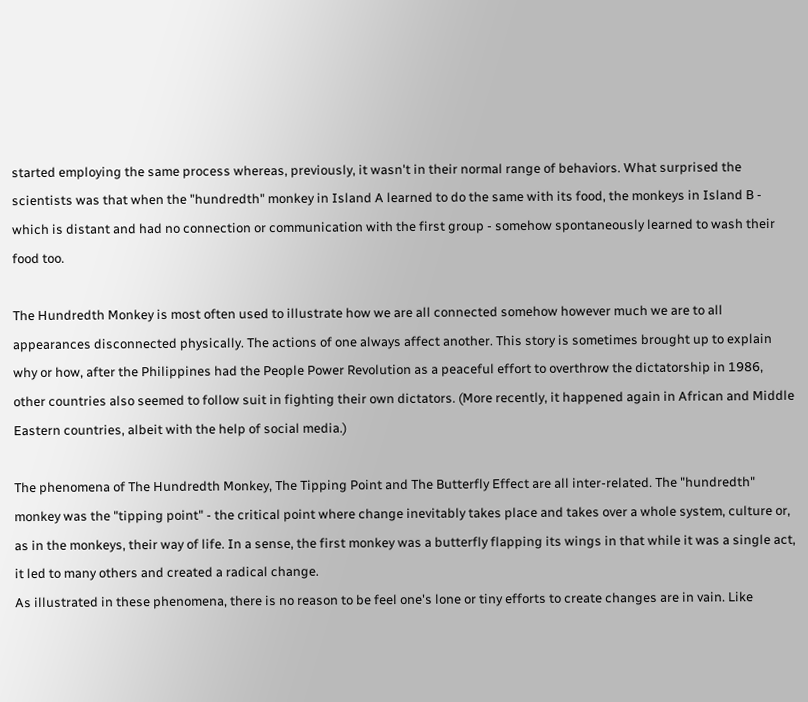started employing the same process whereas, previously, it wasn't in their normal range of behaviors. What surprised the scientists was that when the "hundredth" monkey in Island A learned to do the same with its food, the monkeys in Island B - which is distant and had no connection or communication with the first group - somehow spontaneously learned to wash their food too.

The Hundredth Monkey is most often used to illustrate how we are all connected somehow however much we are to all appearances disconnected physically. The actions of one always affect another. This story is sometimes brought up to explain why or how, after the Philippines had the People Power Revolution as a peaceful effort to overthrow the dictatorship in 1986, other countries also seemed to follow suit in fighting their own dictators. (More recently, it happened again in African and Middle Eastern countries, albeit with the help of social media.)

The phenomena of The Hundredth Monkey, The Tipping Point and The Butterfly Effect are all inter-related. The "hundredth" monkey was the "tipping point" - the critical point where change inevitably takes place and takes over a whole system, culture or, as in the monkeys, their way of life. In a sense, the first monkey was a butterfly flapping its wings in that while it was a single act, it led to many others and created a radical change.
As illustrated in these phenomena, there is no reason to be feel one's lone or tiny efforts to create changes are in vain. Like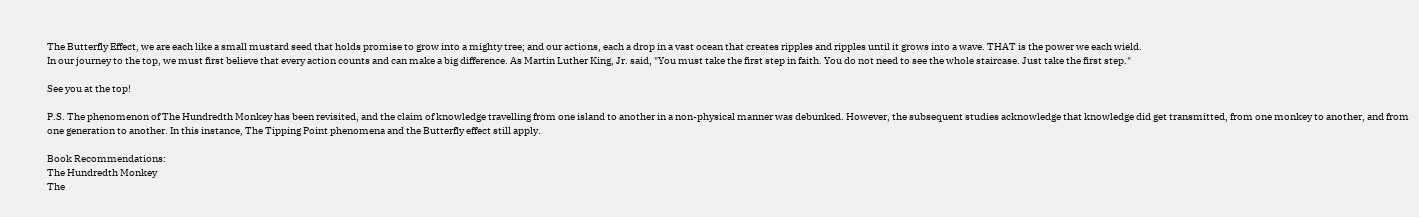The Butterfly Effect, we are each like a small mustard seed that holds promise to grow into a mighty tree; and our actions, each a drop in a vast ocean that creates ripples and ripples until it grows into a wave. THAT is the power we each wield.
In our journey to the top, we must first believe that every action counts and can make a big difference. As Martin Luther King, Jr. said, "You must take the first step in faith. You do not need to see the whole staircase. Just take the first step."

See you at the top!

P.S. The phenomenon of The Hundredth Monkey has been revisited, and the claim of knowledge travelling from one island to another in a non-physical manner was debunked. However, the subsequent studies acknowledge that knowledge did get transmitted, from one monkey to another, and from one generation to another. In this instance, The Tipping Point phenomena and the Butterfly effect still apply.

Book Recommendations:
The Hundredth Monkey
The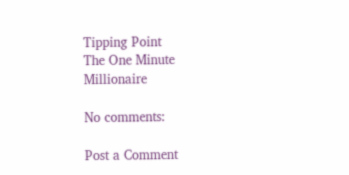Tipping Point
The One Minute Millionaire

No comments:

Post a Comment